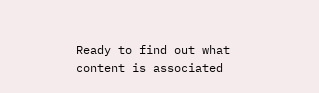Ready to find out what content is associated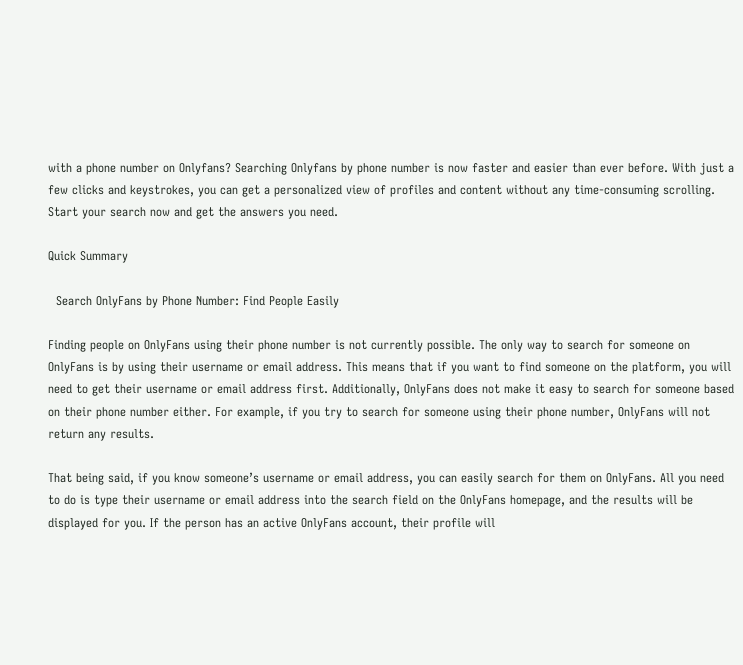with a phone number on Onlyfans? Searching Onlyfans by phone number is now faster and easier than ever before. With just a few clicks and keystrokes, you can get a personalized view of profiles and content without any time-consuming scrolling. Start your search now and get the answers you need.

Quick Summary

  Search OnlyFans by Phone Number: Find People Easily

Finding people on OnlyFans using their phone number is not currently possible. The only way to search for someone on OnlyFans is by using their username or email address. This means that if you want to find someone on the platform, you will need to get their username or email address first. Additionally, OnlyFans does not make it easy to search for someone based on their phone number either. For example, if you try to search for someone using their phone number, OnlyFans will not return any results.

That being said, if you know someone’s username or email address, you can easily search for them on OnlyFans. All you need to do is type their username or email address into the search field on the OnlyFans homepage, and the results will be displayed for you. If the person has an active OnlyFans account, their profile will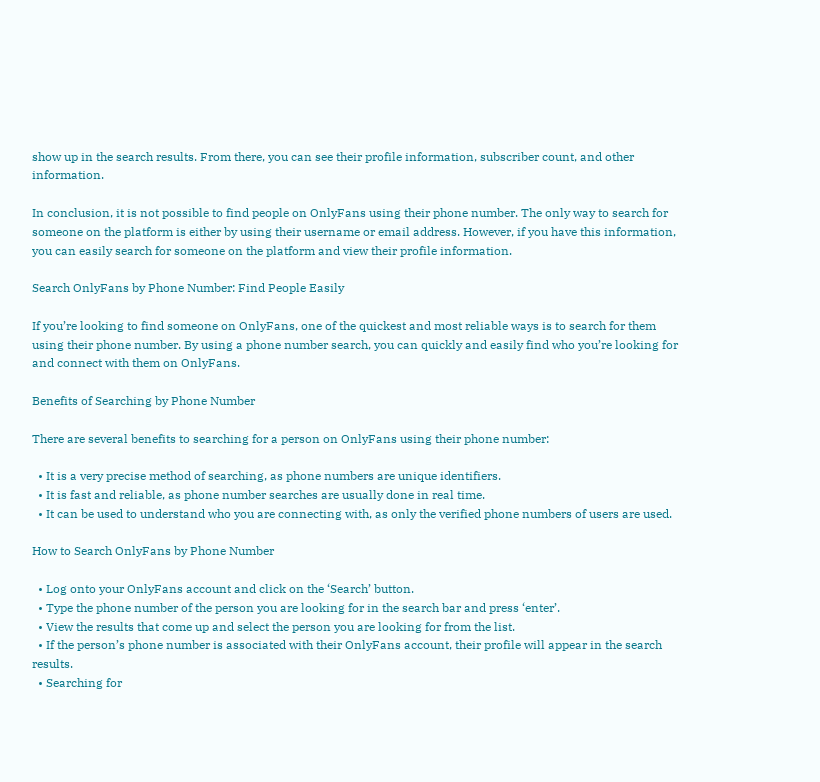show up in the search results. From there, you can see their profile information, subscriber count, and other information.

In conclusion, it is not possible to find people on OnlyFans using their phone number. The only way to search for someone on the platform is either by using their username or email address. However, if you have this information, you can easily search for someone on the platform and view their profile information.

Search OnlyFans by Phone Number: Find People Easily

If you’re looking to find someone on OnlyFans, one of the quickest and most reliable ways is to search for them using their phone number. By using a phone number search, you can quickly and easily find who you’re looking for and connect with them on OnlyFans.

Benefits of Searching by Phone Number

There are several benefits to searching for a person on OnlyFans using their phone number:

  • It is a very precise method of searching, as phone numbers are unique identifiers.
  • It is fast and reliable, as phone number searches are usually done in real time.
  • It can be used to understand who you are connecting with, as only the verified phone numbers of users are used.

How to Search OnlyFans by Phone Number

  • Log onto your OnlyFans account and click on the ‘Search’ button.
  • Type the phone number of the person you are looking for in the search bar and press ‘enter’.
  • View the results that come up and select the person you are looking for from the list.
  • If the person’s phone number is associated with their OnlyFans account, their profile will appear in the search results.
  • Searching for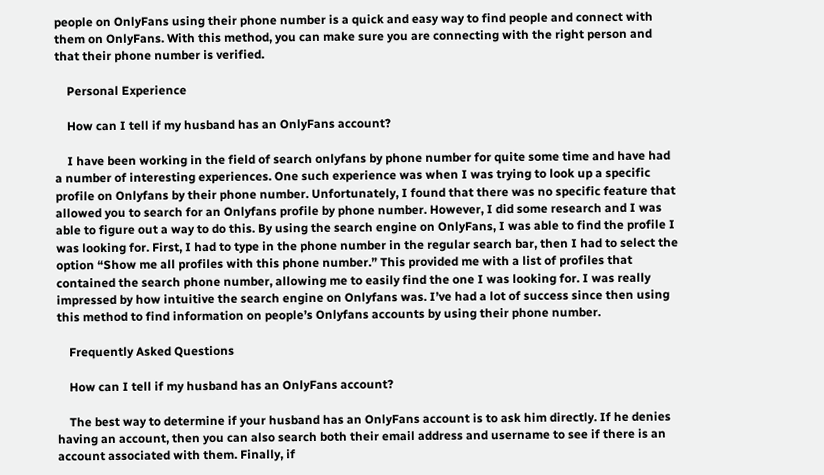people on OnlyFans using their phone number is a quick and easy way to find people and connect with them on OnlyFans. With this method, you can make sure you are connecting with the right person and that their phone number is verified.

    Personal Experience

    How can I tell if my husband has an OnlyFans account?

    I have been working in the field of search onlyfans by phone number for quite some time and have had a number of interesting experiences. One such experience was when I was trying to look up a specific profile on Onlyfans by their phone number. Unfortunately, I found that there was no specific feature that allowed you to search for an Onlyfans profile by phone number. However, I did some research and I was able to figure out a way to do this. By using the search engine on OnlyFans, I was able to find the profile I was looking for. First, I had to type in the phone number in the regular search bar, then I had to select the option “Show me all profiles with this phone number.” This provided me with a list of profiles that contained the search phone number, allowing me to easily find the one I was looking for. I was really impressed by how intuitive the search engine on Onlyfans was. I’ve had a lot of success since then using this method to find information on people’s Onlyfans accounts by using their phone number.

    Frequently Asked Questions

    How can I tell if my husband has an OnlyFans account?

    The best way to determine if your husband has an OnlyFans account is to ask him directly. If he denies having an account, then you can also search both their email address and username to see if there is an account associated with them. Finally, if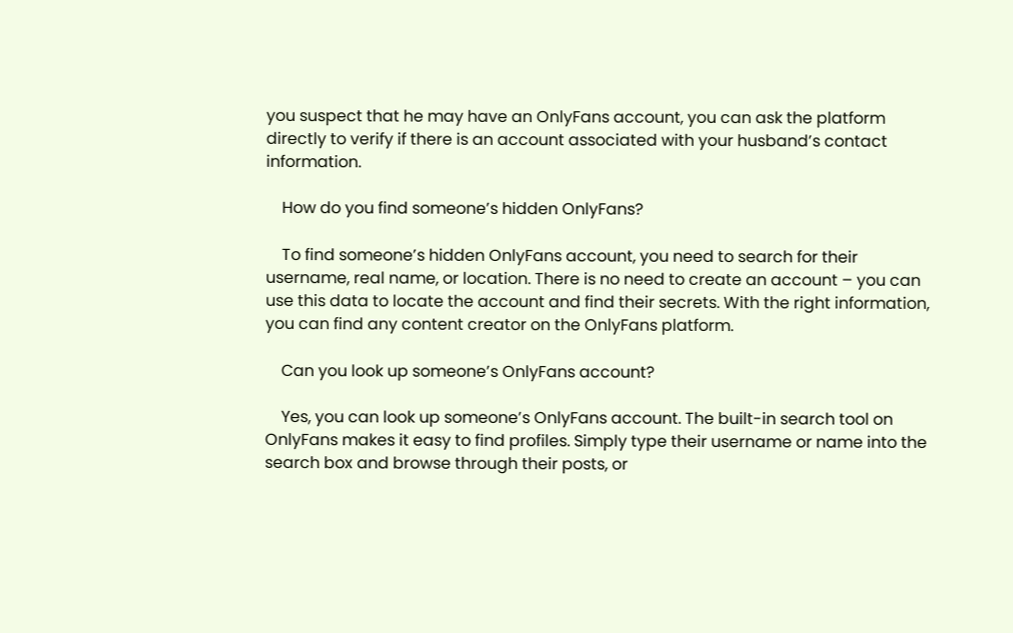you suspect that he may have an OnlyFans account, you can ask the platform directly to verify if there is an account associated with your husband’s contact information.

    How do you find someone’s hidden OnlyFans?

    To find someone’s hidden OnlyFans account, you need to search for their username, real name, or location. There is no need to create an account – you can use this data to locate the account and find their secrets. With the right information, you can find any content creator on the OnlyFans platform.

    Can you look up someone’s OnlyFans account?

    Yes, you can look up someone’s OnlyFans account. The built-in search tool on OnlyFans makes it easy to find profiles. Simply type their username or name into the search box and browse through their posts, or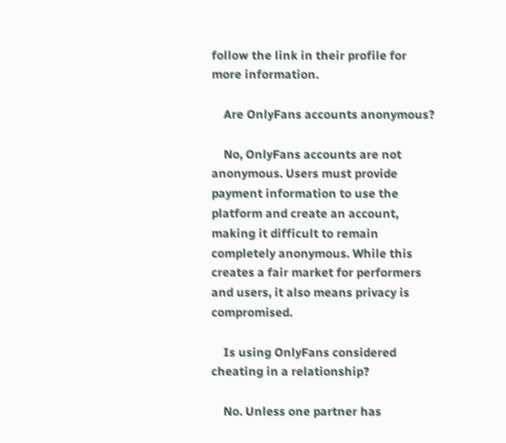follow the link in their profile for more information.

    Are OnlyFans accounts anonymous?

    No, OnlyFans accounts are not anonymous. Users must provide payment information to use the platform and create an account, making it difficult to remain completely anonymous. While this creates a fair market for performers and users, it also means privacy is compromised.

    Is using OnlyFans considered cheating in a relationship?

    No. Unless one partner has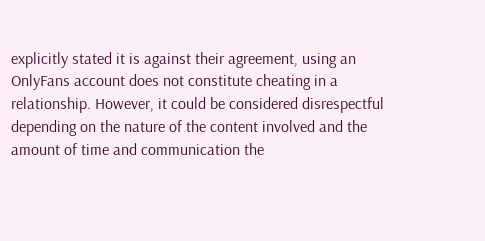explicitly stated it is against their agreement, using an OnlyFans account does not constitute cheating in a relationship. However, it could be considered disrespectful depending on the nature of the content involved and the amount of time and communication the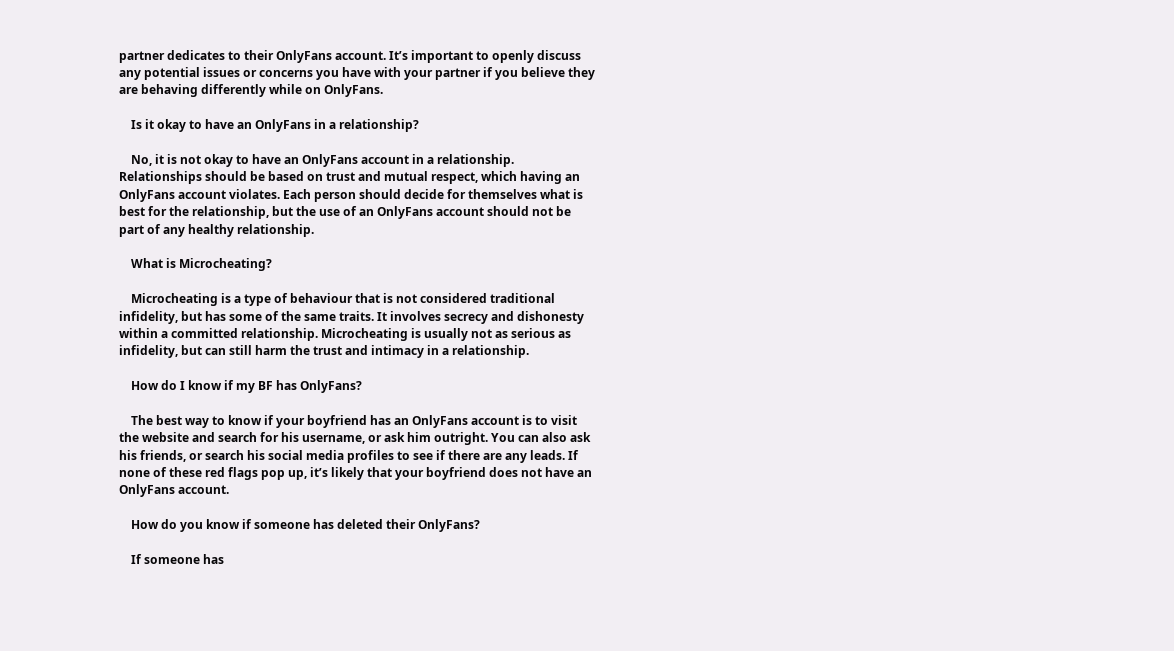partner dedicates to their OnlyFans account. It’s important to openly discuss any potential issues or concerns you have with your partner if you believe they are behaving differently while on OnlyFans.

    Is it okay to have an OnlyFans in a relationship?

    No, it is not okay to have an OnlyFans account in a relationship. Relationships should be based on trust and mutual respect, which having an OnlyFans account violates. Each person should decide for themselves what is best for the relationship, but the use of an OnlyFans account should not be part of any healthy relationship.

    What is Microcheating?

    Microcheating is a type of behaviour that is not considered traditional infidelity, but has some of the same traits. It involves secrecy and dishonesty within a committed relationship. Microcheating is usually not as serious as infidelity, but can still harm the trust and intimacy in a relationship.

    How do I know if my BF has OnlyFans?

    The best way to know if your boyfriend has an OnlyFans account is to visit the website and search for his username, or ask him outright. You can also ask his friends, or search his social media profiles to see if there are any leads. If none of these red flags pop up, it’s likely that your boyfriend does not have an OnlyFans account.

    How do you know if someone has deleted their OnlyFans?

    If someone has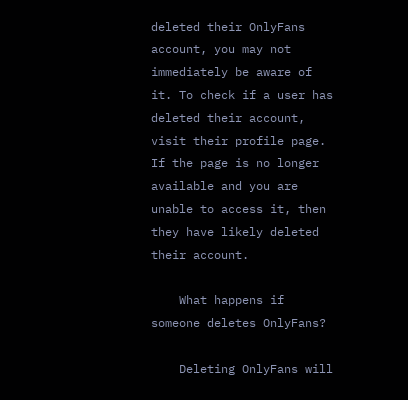deleted their OnlyFans account, you may not immediately be aware of it. To check if a user has deleted their account, visit their profile page. If the page is no longer available and you are unable to access it, then they have likely deleted their account.

    What happens if someone deletes OnlyFans?

    Deleting OnlyFans will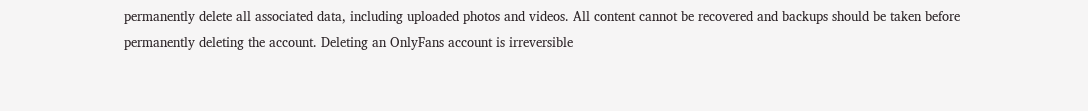permanently delete all associated data, including uploaded photos and videos. All content cannot be recovered and backups should be taken before permanently deleting the account. Deleting an OnlyFans account is irreversible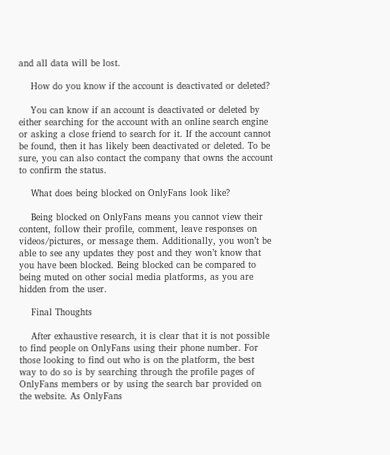and all data will be lost.

    How do you know if the account is deactivated or deleted?

    You can know if an account is deactivated or deleted by either searching for the account with an online search engine or asking a close friend to search for it. If the account cannot be found, then it has likely been deactivated or deleted. To be sure, you can also contact the company that owns the account to confirm the status.

    What does being blocked on OnlyFans look like?

    Being blocked on OnlyFans means you cannot view their content, follow their profile, comment, leave responses on videos/pictures, or message them. Additionally, you won’t be able to see any updates they post and they won’t know that you have been blocked. Being blocked can be compared to being muted on other social media platforms, as you are hidden from the user.

    Final Thoughts

    After exhaustive research, it is clear that it is not possible to find people on OnlyFans using their phone number. For those looking to find out who is on the platform, the best way to do so is by searching through the profile pages of OnlyFans members or by using the search bar provided on the website. As OnlyFans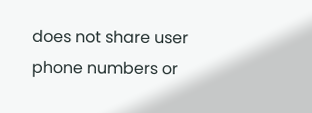does not share user phone numbers or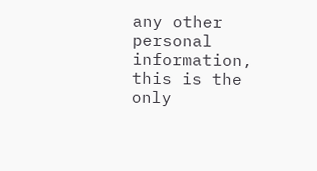any other personal information, this is the only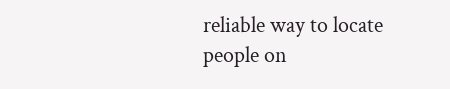reliable way to locate people on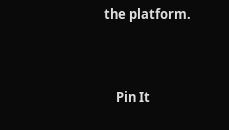the platform.


    Pin It